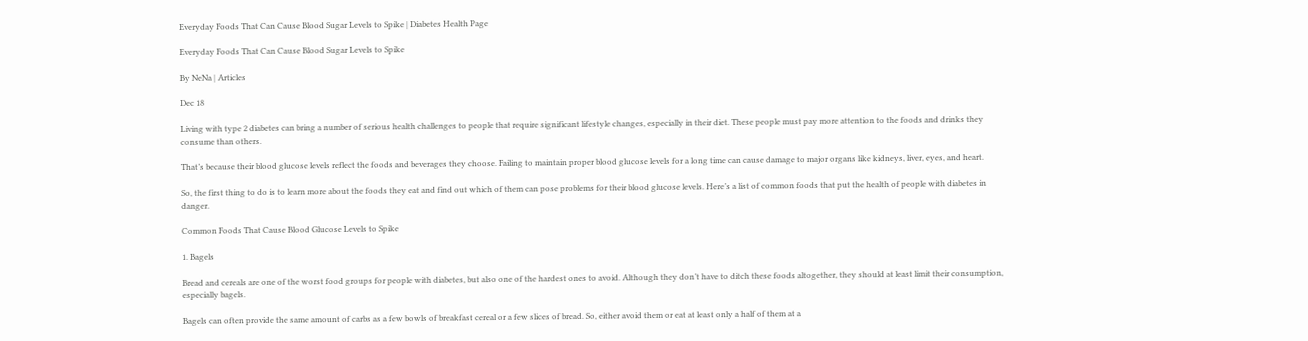Everyday Foods That Can Cause Blood Sugar Levels to Spike | Diabetes Health Page

Everyday Foods That Can Cause Blood Sugar Levels to Spike

By NeNa | Articles

Dec 18

Living with type 2 diabetes can bring a number of serious health challenges to people that require significant lifestyle changes, especially in their diet. These people must pay more attention to the foods and drinks they consume than others.

That’s because their blood glucose levels reflect the foods and beverages they choose. Failing to maintain proper blood glucose levels for a long time can cause damage to major organs like kidneys, liver, eyes, and heart.

So, the first thing to do is to learn more about the foods they eat and find out which of them can pose problems for their blood glucose levels. Here’s a list of common foods that put the health of people with diabetes in danger.

Common Foods That Cause Blood Glucose Levels to Spike

1. Bagels

Bread and cereals are one of the worst food groups for people with diabetes, but also one of the hardest ones to avoid. Although they don’t have to ditch these foods altogether, they should at least limit their consumption, especially bagels.

Bagels can often provide the same amount of carbs as a few bowls of breakfast cereal or a few slices of bread. So, either avoid them or eat at least only a half of them at a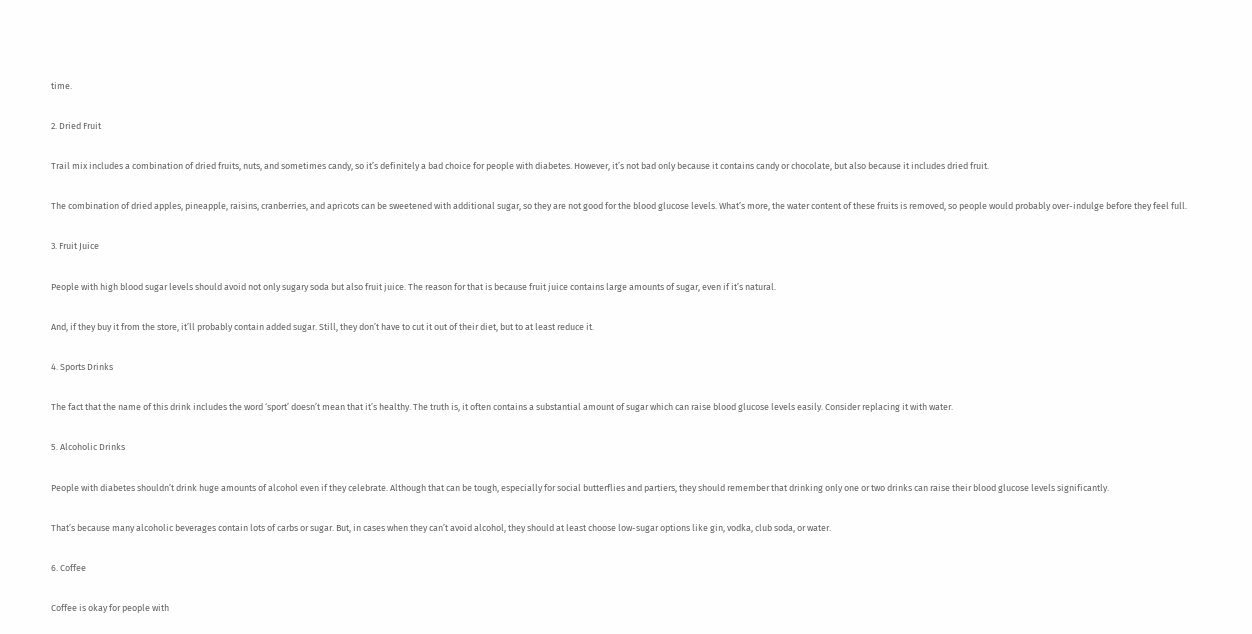time.

2. Dried Fruit

Trail mix includes a combination of dried fruits, nuts, and sometimes candy, so it’s definitely a bad choice for people with diabetes. However, it’s not bad only because it contains candy or chocolate, but also because it includes dried fruit.

The combination of dried apples, pineapple, raisins, cranberries, and apricots can be sweetened with additional sugar, so they are not good for the blood glucose levels. What’s more, the water content of these fruits is removed, so people would probably over-indulge before they feel full.

3. Fruit Juice

People with high blood sugar levels should avoid not only sugary soda but also fruit juice. The reason for that is because fruit juice contains large amounts of sugar, even if it’s natural.

And, if they buy it from the store, it’ll probably contain added sugar. Still, they don’t have to cut it out of their diet, but to at least reduce it.

4. Sports Drinks

The fact that the name of this drink includes the word ‘sport’ doesn’t mean that it’s healthy. The truth is, it often contains a substantial amount of sugar which can raise blood glucose levels easily. Consider replacing it with water.

5. Alcoholic Drinks

People with diabetes shouldn’t drink huge amounts of alcohol even if they celebrate. Although that can be tough, especially for social butterflies and partiers, they should remember that drinking only one or two drinks can raise their blood glucose levels significantly.

That’s because many alcoholic beverages contain lots of carbs or sugar. But, in cases when they can’t avoid alcohol, they should at least choose low-sugar options like gin, vodka, club soda, or water.

6. Coffee

Coffee is okay for people with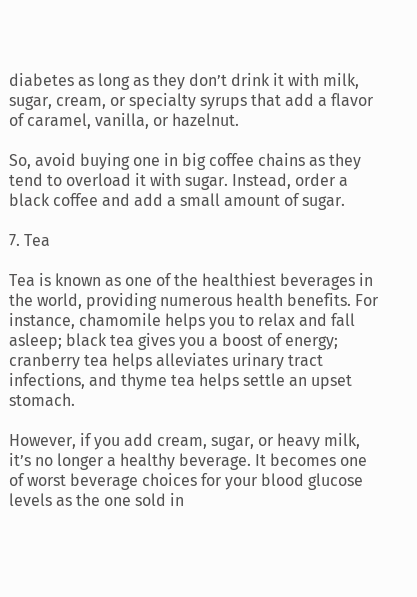diabetes as long as they don’t drink it with milk, sugar, cream, or specialty syrups that add a flavor of caramel, vanilla, or hazelnut.

So, avoid buying one in big coffee chains as they tend to overload it with sugar. Instead, order a black coffee and add a small amount of sugar.

7. Tea

Tea is known as one of the healthiest beverages in the world, providing numerous health benefits. For instance, chamomile helps you to relax and fall asleep; black tea gives you a boost of energy; cranberry tea helps alleviates urinary tract infections, and thyme tea helps settle an upset stomach.

However, if you add cream, sugar, or heavy milk, it’s no longer a healthy beverage. It becomes one of worst beverage choices for your blood glucose levels as the one sold in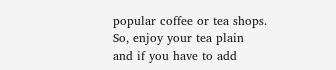popular coffee or tea shops. So, enjoy your tea plain and if you have to add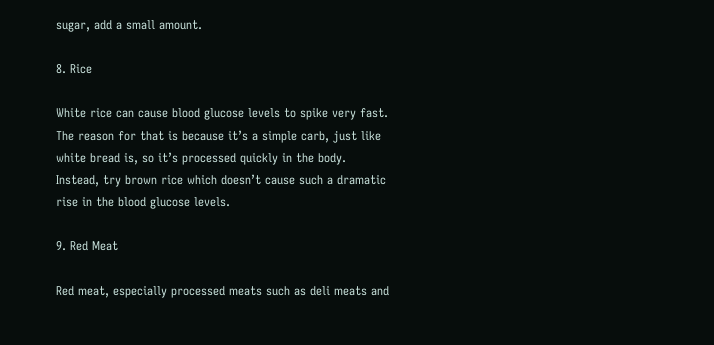sugar, add a small amount.

8. Rice

White rice can cause blood glucose levels to spike very fast. The reason for that is because it’s a simple carb, just like white bread is, so it’s processed quickly in the body. Instead, try brown rice which doesn’t cause such a dramatic rise in the blood glucose levels.

9. Red Meat

Red meat, especially processed meats such as deli meats and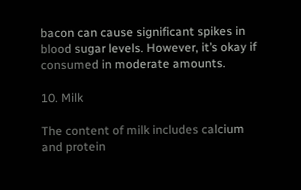bacon can cause significant spikes in blood sugar levels. However, it’s okay if consumed in moderate amounts.

10. Milk

The content of milk includes calcium and protein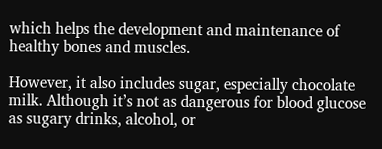which helps the development and maintenance of healthy bones and muscles.

However, it also includes sugar, especially chocolate milk. Although it’s not as dangerous for blood glucose as sugary drinks, alcohol, or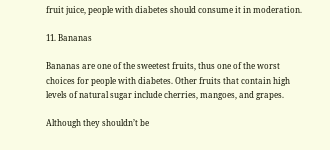fruit juice, people with diabetes should consume it in moderation.

11. Bananas

Bananas are one of the sweetest fruits, thus one of the worst choices for people with diabetes. Other fruits that contain high levels of natural sugar include cherries, mangoes, and grapes.

Although they shouldn’t be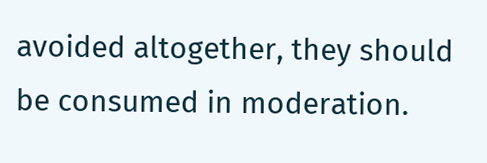avoided altogether, they should be consumed in moderation.